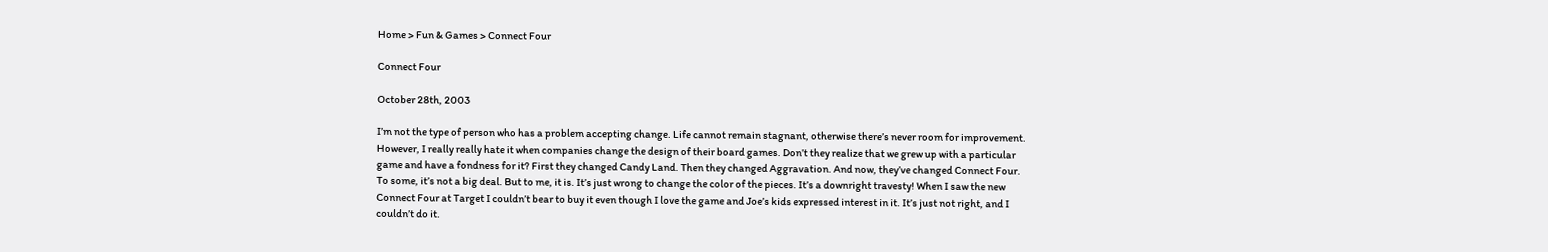Home > Fun & Games > Connect Four

Connect Four

October 28th, 2003

I’m not the type of person who has a problem accepting change. Life cannot remain stagnant, otherwise there’s never room for improvement. However, I really really hate it when companies change the design of their board games. Don’t they realize that we grew up with a particular game and have a fondness for it? First they changed Candy Land. Then they changed Aggravation. And now, they’ve changed Connect Four. To some, it’s not a big deal. But to me, it is. It’s just wrong to change the color of the pieces. It’s a downright travesty! When I saw the new Connect Four at Target I couldn’t bear to buy it even though I love the game and Joe’s kids expressed interest in it. It’s just not right, and I couldn’t do it.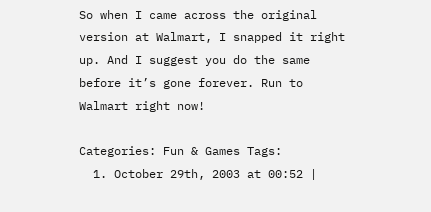So when I came across the original version at Walmart, I snapped it right up. And I suggest you do the same before it’s gone forever. Run to Walmart right now!

Categories: Fun & Games Tags:
  1. October 29th, 2003 at 00:52 |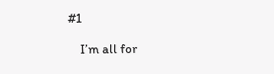#1

    I’m all for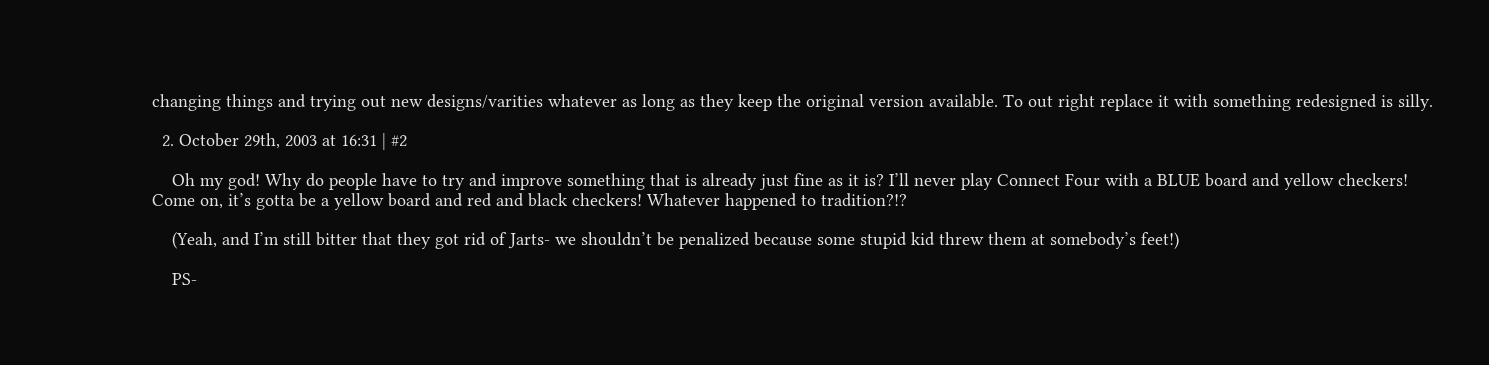changing things and trying out new designs/varities whatever as long as they keep the original version available. To out right replace it with something redesigned is silly.

  2. October 29th, 2003 at 16:31 | #2

    Oh my god! Why do people have to try and improve something that is already just fine as it is? I’ll never play Connect Four with a BLUE board and yellow checkers! Come on, it’s gotta be a yellow board and red and black checkers! Whatever happened to tradition?!?

    (Yeah, and I’m still bitter that they got rid of Jarts- we shouldn’t be penalized because some stupid kid threw them at somebody’s feet!)

    PS-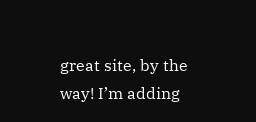great site, by the way! I’m adding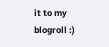it to my blogroll :)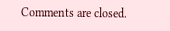Comments are closed.